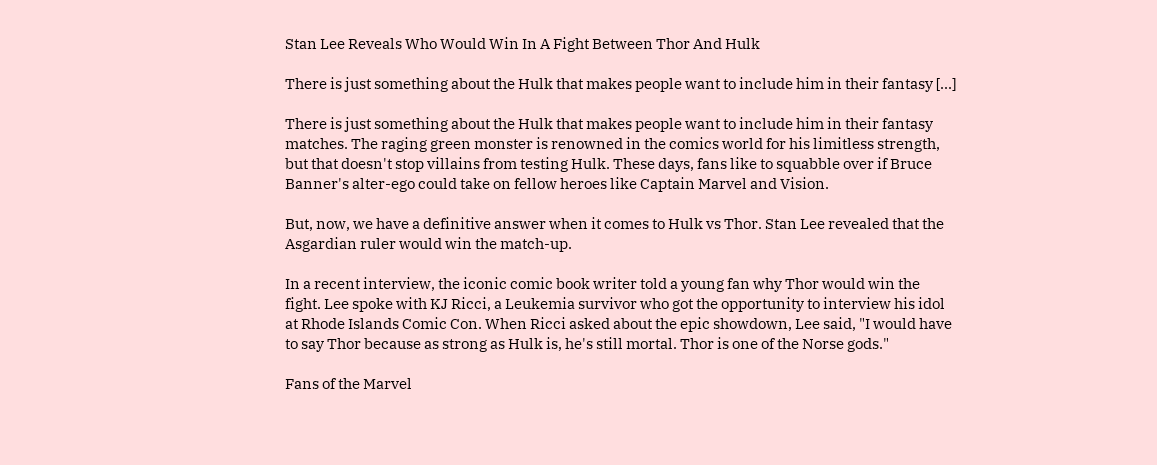Stan Lee Reveals Who Would Win In A Fight Between Thor And Hulk

There is just something about the Hulk that makes people want to include him in their fantasy [...]

There is just something about the Hulk that makes people want to include him in their fantasy matches. The raging green monster is renowned in the comics world for his limitless strength, but that doesn't stop villains from testing Hulk. These days, fans like to squabble over if Bruce Banner's alter-ego could take on fellow heroes like Captain Marvel and Vision.

But, now, we have a definitive answer when it comes to Hulk vs Thor. Stan Lee revealed that the Asgardian ruler would win the match-up.

In a recent interview, the iconic comic book writer told a young fan why Thor would win the fight. Lee spoke with KJ Ricci, a Leukemia survivor who got the opportunity to interview his idol at Rhode Islands Comic Con. When Ricci asked about the epic showdown, Lee said, "I would have to say Thor because as strong as Hulk is, he's still mortal. Thor is one of the Norse gods."

Fans of the Marvel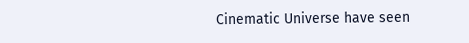Cinematic Universe have seen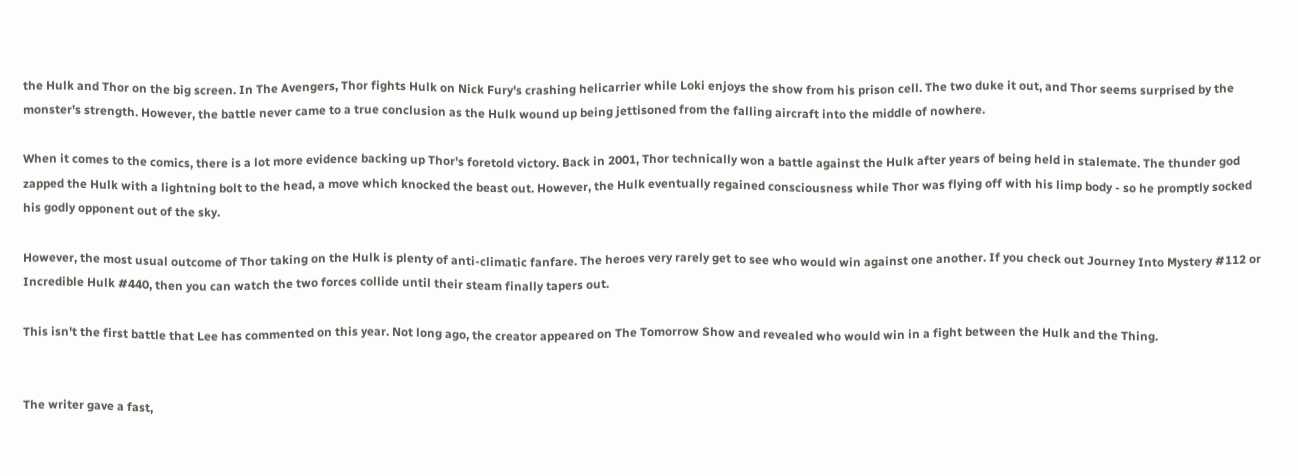the Hulk and Thor on the big screen. In The Avengers, Thor fights Hulk on Nick Fury's crashing helicarrier while Loki enjoys the show from his prison cell. The two duke it out, and Thor seems surprised by the monster's strength. However, the battle never came to a true conclusion as the Hulk wound up being jettisoned from the falling aircraft into the middle of nowhere.

When it comes to the comics, there is a lot more evidence backing up Thor's foretold victory. Back in 2001, Thor technically won a battle against the Hulk after years of being held in stalemate. The thunder god zapped the Hulk with a lightning bolt to the head, a move which knocked the beast out. However, the Hulk eventually regained consciousness while Thor was flying off with his limp body - so he promptly socked his godly opponent out of the sky.

However, the most usual outcome of Thor taking on the Hulk is plenty of anti-climatic fanfare. The heroes very rarely get to see who would win against one another. If you check out Journey Into Mystery #112 or Incredible Hulk #440, then you can watch the two forces collide until their steam finally tapers out.

This isn't the first battle that Lee has commented on this year. Not long ago, the creator appeared on The Tomorrow Show and revealed who would win in a fight between the Hulk and the Thing.


The writer gave a fast,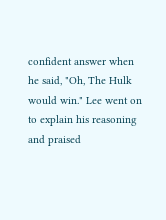confident answer when he said, "Oh, The Hulk would win." Lee went on to explain his reasoning and praised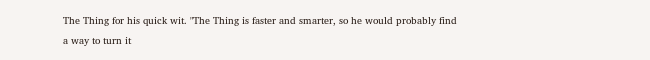The Thing for his quick wit. "The Thing is faster and smarter, so he would probably find a way to turn it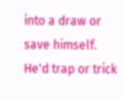into a draw or save himself. He'd trap or trick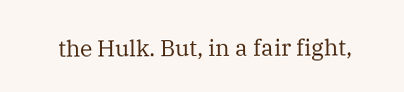the Hulk. But, in a fair fight,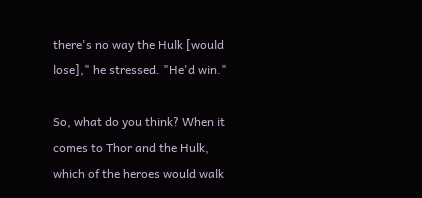there's no way the Hulk [would lose]," he stressed. "He'd win."

So, what do you think? When it comes to Thor and the Hulk, which of the heroes would walk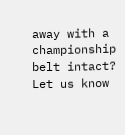away with a championship belt intact? Let us know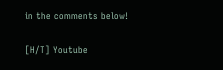in the comments below!

[H/T] Youtube